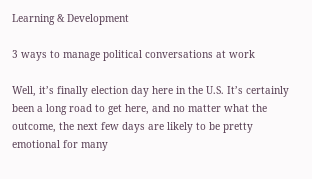Learning & Development

3 ways to manage political conversations at work

Well, it’s finally election day here in the U.S. It’s certainly been a long road to get here, and no matter what the outcome, the next few days are likely to be pretty emotional for many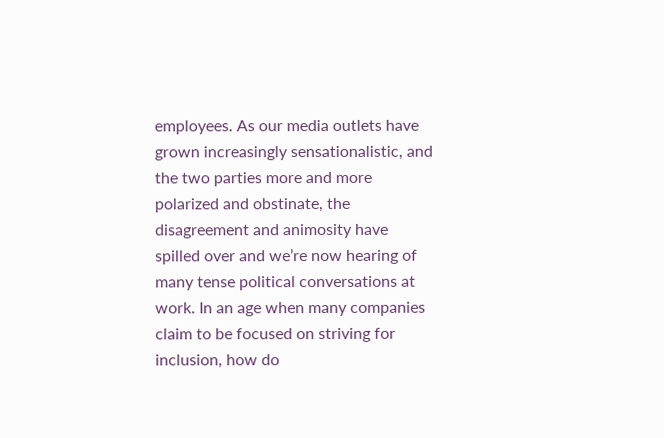employees. As our media outlets have grown increasingly sensationalistic, and the two parties more and more polarized and obstinate, the disagreement and animosity have spilled over and we’re now hearing of many tense political conversations at work. In an age when many companies claim to be focused on striving for inclusion, how do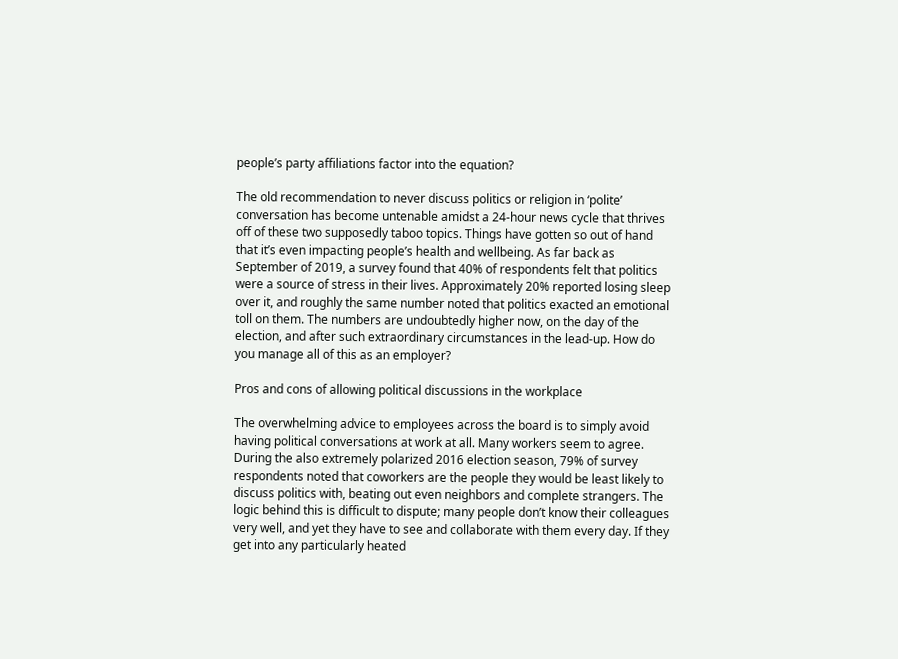people’s party affiliations factor into the equation?

The old recommendation to never discuss politics or religion in ‘polite’ conversation has become untenable amidst a 24-hour news cycle that thrives off of these two supposedly taboo topics. Things have gotten so out of hand that it’s even impacting people’s health and wellbeing. As far back as September of 2019, a survey found that 40% of respondents felt that politics were a source of stress in their lives. Approximately 20% reported losing sleep over it, and roughly the same number noted that politics exacted an emotional toll on them. The numbers are undoubtedly higher now, on the day of the election, and after such extraordinary circumstances in the lead-up. How do you manage all of this as an employer?

Pros and cons of allowing political discussions in the workplace

The overwhelming advice to employees across the board is to simply avoid having political conversations at work at all. Many workers seem to agree. During the also extremely polarized 2016 election season, 79% of survey respondents noted that coworkers are the people they would be least likely to discuss politics with, beating out even neighbors and complete strangers. The logic behind this is difficult to dispute; many people don’t know their colleagues very well, and yet they have to see and collaborate with them every day. If they get into any particularly heated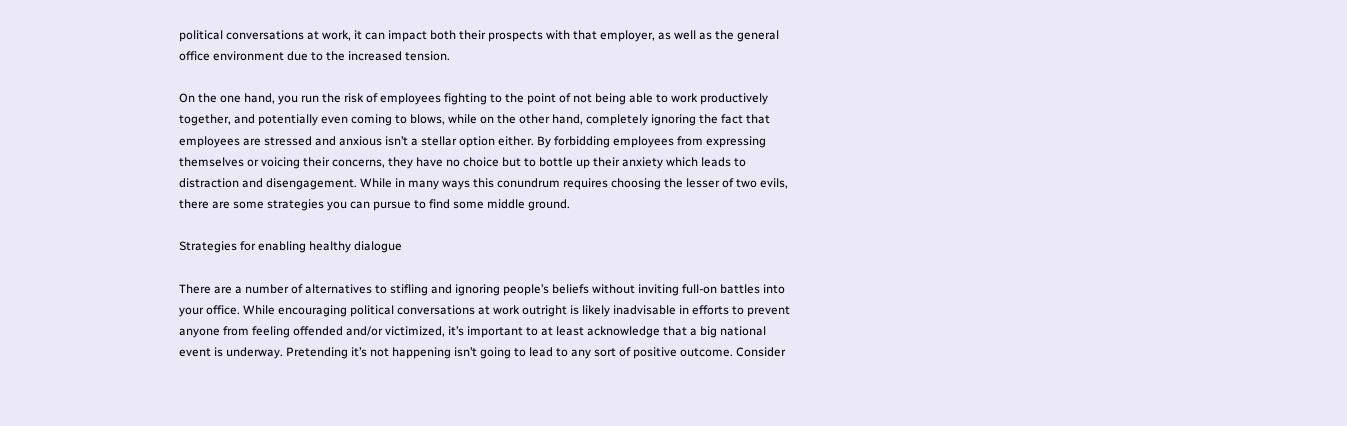political conversations at work, it can impact both their prospects with that employer, as well as the general office environment due to the increased tension.

On the one hand, you run the risk of employees fighting to the point of not being able to work productively together, and potentially even coming to blows, while on the other hand, completely ignoring the fact that employees are stressed and anxious isn’t a stellar option either. By forbidding employees from expressing themselves or voicing their concerns, they have no choice but to bottle up their anxiety which leads to distraction and disengagement. While in many ways this conundrum requires choosing the lesser of two evils, there are some strategies you can pursue to find some middle ground.

Strategies for enabling healthy dialogue

There are a number of alternatives to stifling and ignoring people’s beliefs without inviting full-on battles into your office. While encouraging political conversations at work outright is likely inadvisable in efforts to prevent anyone from feeling offended and/or victimized, it’s important to at least acknowledge that a big national event is underway. Pretending it’s not happening isn’t going to lead to any sort of positive outcome. Consider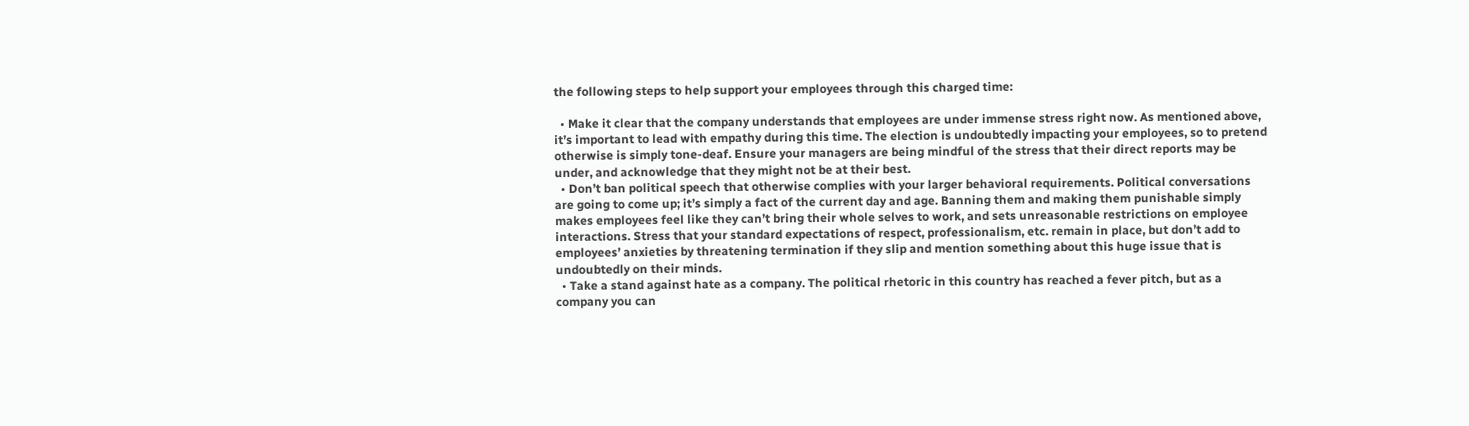the following steps to help support your employees through this charged time:

  • Make it clear that the company understands that employees are under immense stress right now. As mentioned above, it’s important to lead with empathy during this time. The election is undoubtedly impacting your employees, so to pretend otherwise is simply tone-deaf. Ensure your managers are being mindful of the stress that their direct reports may be under, and acknowledge that they might not be at their best.
  • Don’t ban political speech that otherwise complies with your larger behavioral requirements. Political conversations are going to come up; it’s simply a fact of the current day and age. Banning them and making them punishable simply makes employees feel like they can’t bring their whole selves to work, and sets unreasonable restrictions on employee interactions. Stress that your standard expectations of respect, professionalism, etc. remain in place, but don’t add to employees’ anxieties by threatening termination if they slip and mention something about this huge issue that is undoubtedly on their minds.
  • Take a stand against hate as a company. The political rhetoric in this country has reached a fever pitch, but as a company you can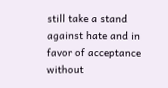still take a stand against hate and in favor of acceptance without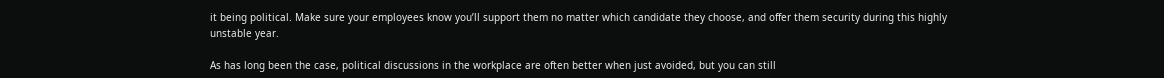it being political. Make sure your employees know you’ll support them no matter which candidate they choose, and offer them security during this highly unstable year.

As has long been the case, political discussions in the workplace are often better when just avoided, but you can still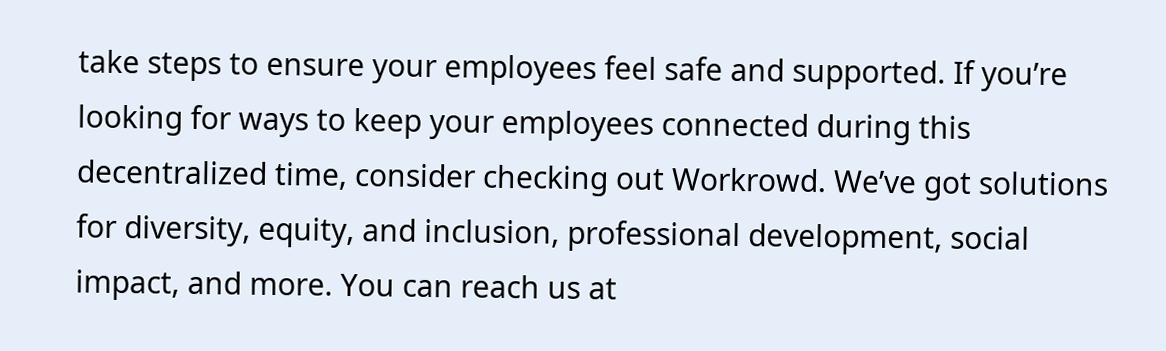take steps to ensure your employees feel safe and supported. If you’re looking for ways to keep your employees connected during this decentralized time, consider checking out Workrowd. We’ve got solutions for diversity, equity, and inclusion, professional development, social impact, and more. You can reach us at